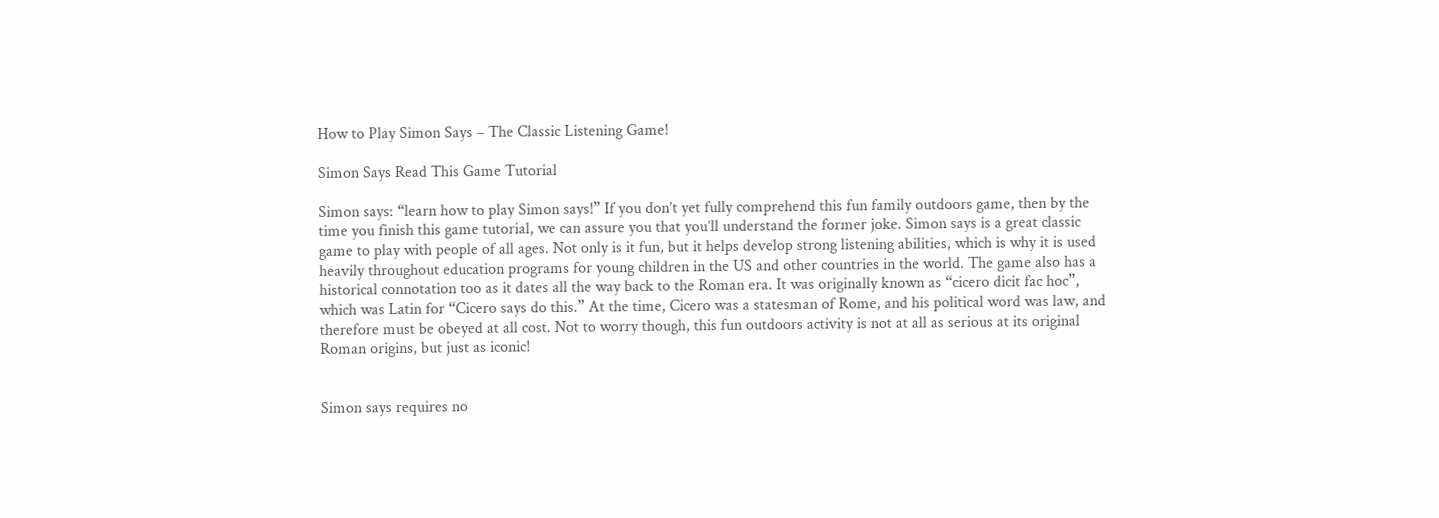How to Play Simon Says – The Classic Listening Game!

Simon Says Read This Game Tutorial

Simon says: “learn how to play Simon says!” If you don’t yet fully comprehend this fun family outdoors game, then by the time you finish this game tutorial, we can assure you that you’ll understand the former joke. Simon says is a great classic game to play with people of all ages. Not only is it fun, but it helps develop strong listening abilities, which is why it is used heavily throughout education programs for young children in the US and other countries in the world. The game also has a historical connotation too as it dates all the way back to the Roman era. It was originally known as “cicero dicit fac hoc”, which was Latin for “Cicero says do this.” At the time, Cicero was a statesman of Rome, and his political word was law, and therefore must be obeyed at all cost. Not to worry though, this fun outdoors activity is not at all as serious at its original Roman origins, but just as iconic!


Simon says requires no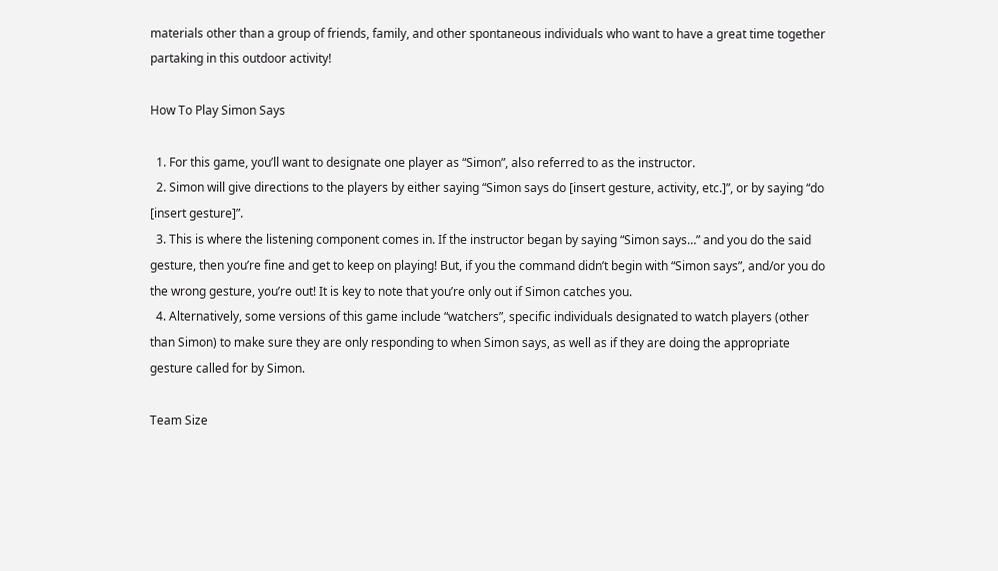materials other than a group of friends, family, and other spontaneous individuals who want to have a great time together partaking in this outdoor activity!

How To Play Simon Says

  1. For this game, you’ll want to designate one player as “Simon”, also referred to as the instructor.
  2. Simon will give directions to the players by either saying “Simon says do [insert gesture, activity, etc.]”, or by saying “do [insert gesture]”.
  3. This is where the listening component comes in. If the instructor began by saying “Simon says…” and you do the said gesture, then you’re fine and get to keep on playing! But, if you the command didn’t begin with “Simon says”, and/or you do the wrong gesture, you’re out! It is key to note that you’re only out if Simon catches you.
  4. Alternatively, some versions of this game include “watchers”, specific individuals designated to watch players (other than Simon) to make sure they are only responding to when Simon says, as well as if they are doing the appropriate gesture called for by Simon.

Team Size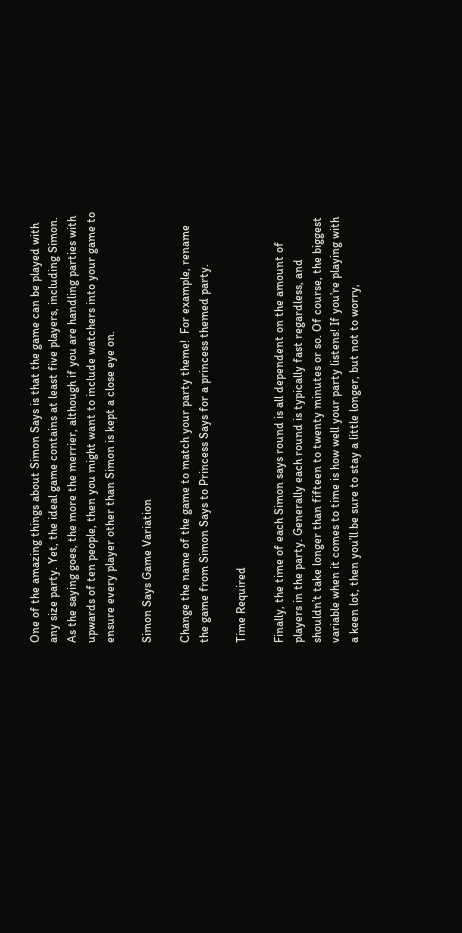One of the amazing things about Simon Says is that the game can be played with any size party. Yet, the ideal game contains at least five players, including Simon. As the saying goes, the more the merrier, although if you are handling parties with upwards of ten people, then you might want to include watchers into your game to ensure every player other than Simon is kept a close eye on.

Simon Says Game Variation

Change the name of the game to match your party theme!  For example, rename the game from Simon Says to Princess Says for a princess themed party.

Time Required

Finally, the time of each Simon says round is all dependent on the amount of players in the party. Generally each round is typically fast regardless, and shouldn’t take longer than fifteen to twenty minutes or so. Of course, the biggest variable when it comes to time is how well your party listens! If you’re playing with a keen lot, then you’ll be sure to stay a little longer, but not to worry,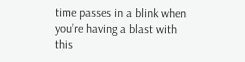time passes in a blink when you’re having a blast with this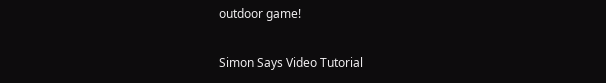outdoor game!

Simon Says Video Tutorial